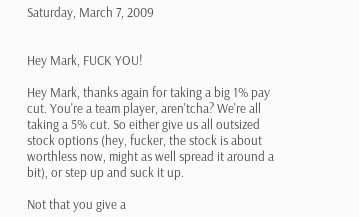Saturday, March 7, 2009


Hey Mark, FUCK YOU!

Hey Mark, thanks again for taking a big 1% pay cut. You're a team player, aren'tcha? We're all taking a 5% cut. So either give us all outsized stock options (hey, fucker, the stock is about worthless now, might as well spread it around a bit), or step up and suck it up.

Not that you give a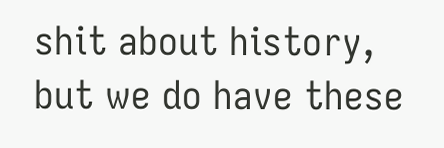shit about history, but we do have these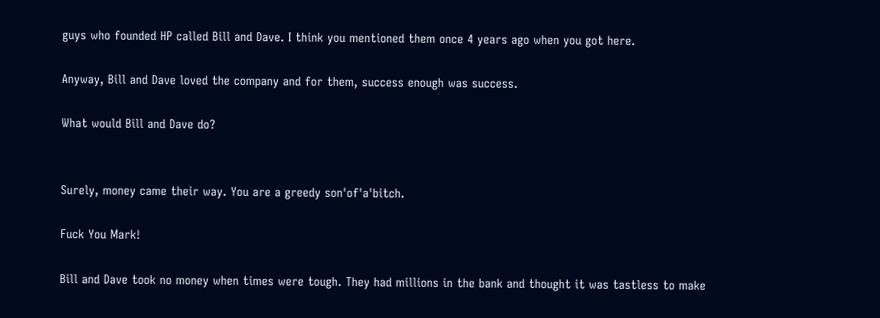guys who founded HP called Bill and Dave. I think you mentioned them once 4 years ago when you got here.

Anyway, Bill and Dave loved the company and for them, success enough was success.

What would Bill and Dave do?


Surely, money came their way. You are a greedy son'of'a'bitch.

Fuck You Mark!

Bill and Dave took no money when times were tough. They had millions in the bank and thought it was tastless to make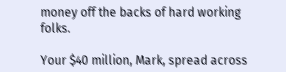money off the backs of hard working folks.

Your $40 million, Mark, spread across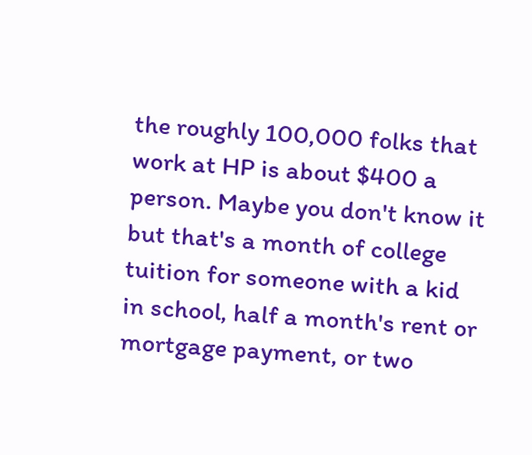the roughly 100,000 folks that work at HP is about $400 a person. Maybe you don't know it but that's a month of college tuition for someone with a kid in school, half a month's rent or mortgage payment, or two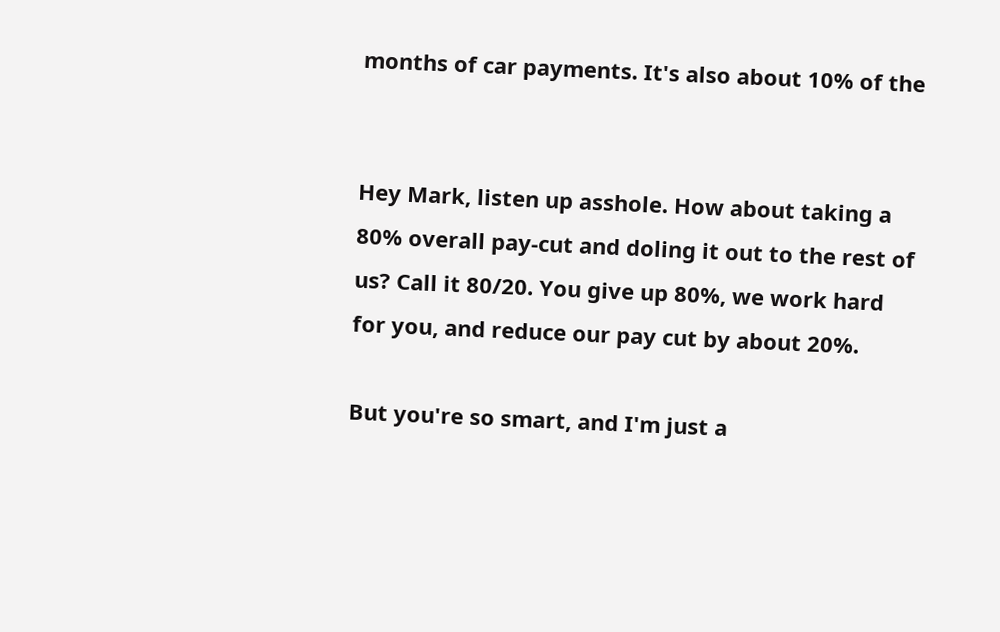months of car payments. It's also about 10% of the


Hey Mark, listen up asshole. How about taking a 80% overall pay-cut and doling it out to the rest of us? Call it 80/20. You give up 80%, we work hard for you, and reduce our pay cut by about 20%.

But you're so smart, and I'm just a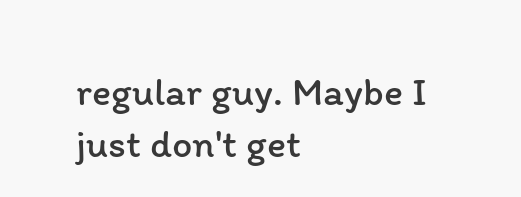regular guy. Maybe I just don't get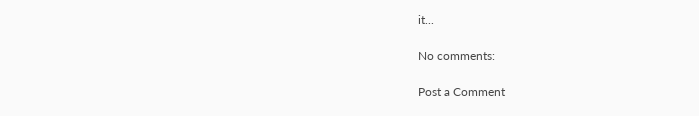it...

No comments:

Post a Comment